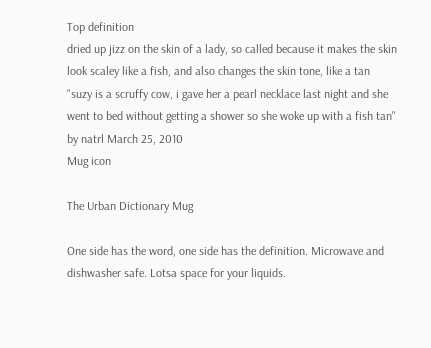Top definition
dried up jizz on the skin of a lady, so called because it makes the skin look scaley like a fish, and also changes the skin tone, like a tan
"suzy is a scruffy cow, i gave her a pearl necklace last night and she went to bed without getting a shower so she woke up with a fish tan"
by natrl March 25, 2010
Mug icon

The Urban Dictionary Mug

One side has the word, one side has the definition. Microwave and dishwasher safe. Lotsa space for your liquids.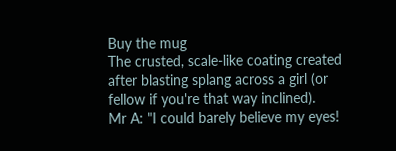Buy the mug
The crusted, scale-like coating created after blasting splang across a girl (or fellow if you're that way inclined).
Mr A: "I could barely believe my eyes!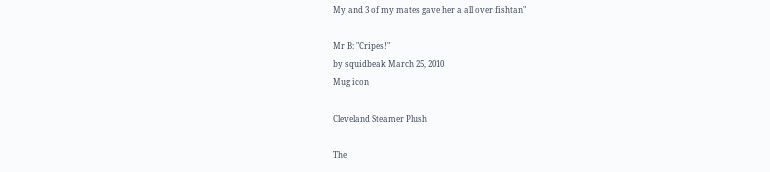My and 3 of my mates gave her a all over fishtan"

Mr B: "Cripes!"
by squidbeak March 25, 2010
Mug icon

Cleveland Steamer Plush

The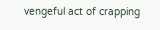vengeful act of crapping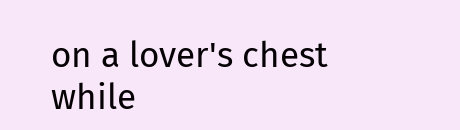on a lover's chest while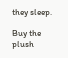they sleep.

Buy the plush